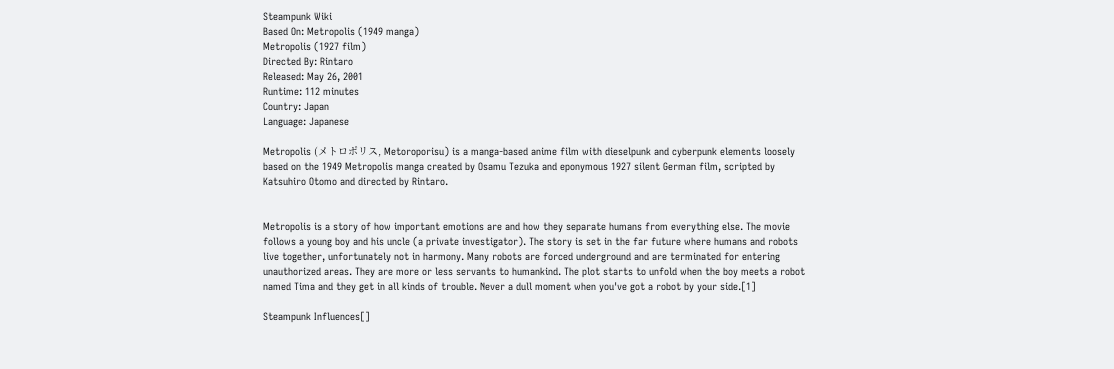Steampunk Wiki
Based On: Metropolis (1949 manga)
Metropolis (1927 film)
Directed By: Rintaro
Released: May 26, 2001
Runtime: 112 minutes
Country: Japan
Language: Japanese

Metropolis (メトロポリス, Metoroporisu) is a manga-based anime film with dieselpunk and cyberpunk elements loosely based on the 1949 Metropolis manga created by Osamu Tezuka and eponymous 1927 silent German film, scripted by Katsuhiro Otomo and directed by Rintaro.


Metropolis is a story of how important emotions are and how they separate humans from everything else. The movie follows a young boy and his uncle (a private investigator). The story is set in the far future where humans and robots live together, unfortunately not in harmony. Many robots are forced underground and are terminated for entering unauthorized areas. They are more or less servants to humankind. The plot starts to unfold when the boy meets a robot named Tima and they get in all kinds of trouble. Never a dull moment when you've got a robot by your side.[1]

Steampunk Influences[]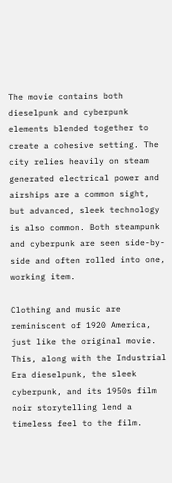The movie contains both dieselpunk and cyberpunk elements blended together to create a cohesive setting. The city relies heavily on steam generated electrical power and airships are a common sight, but advanced, sleek technology is also common. Both steampunk and cyberpunk are seen side-by-side and often rolled into one, working item.

Clothing and music are reminiscent of 1920 America, just like the original movie. This, along with the Industrial Era dieselpunk, the sleek cyberpunk, and its 1950s film noir storytelling lend a timeless feel to the film.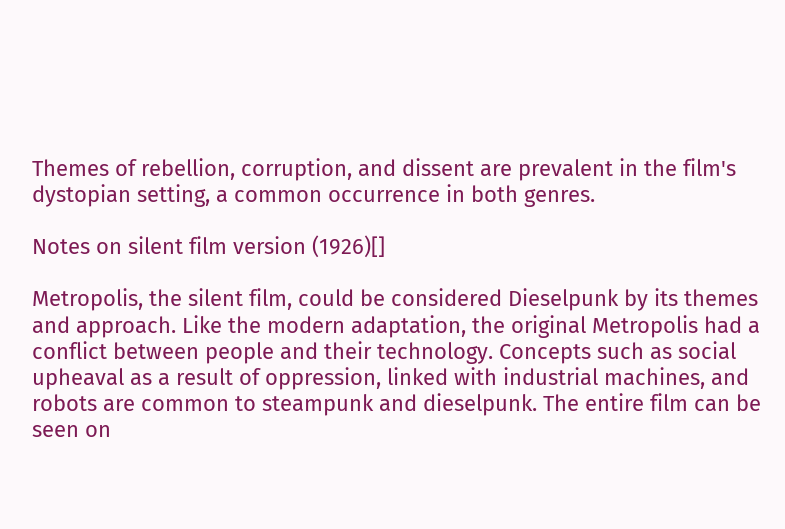Themes of rebellion, corruption, and dissent are prevalent in the film's dystopian setting, a common occurrence in both genres.

Notes on silent film version (1926)[]

Metropolis, the silent film, could be considered Dieselpunk by its themes and approach. Like the modern adaptation, the original Metropolis had a conflict between people and their technology. Concepts such as social upheaval as a result of oppression, linked with industrial machines, and robots are common to steampunk and dieselpunk. The entire film can be seen on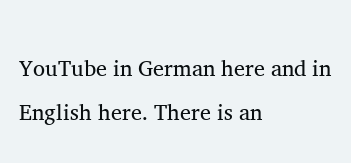YouTube in German here and in English here. There is an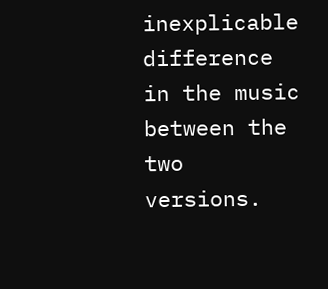inexplicable difference in the music between the two versions.